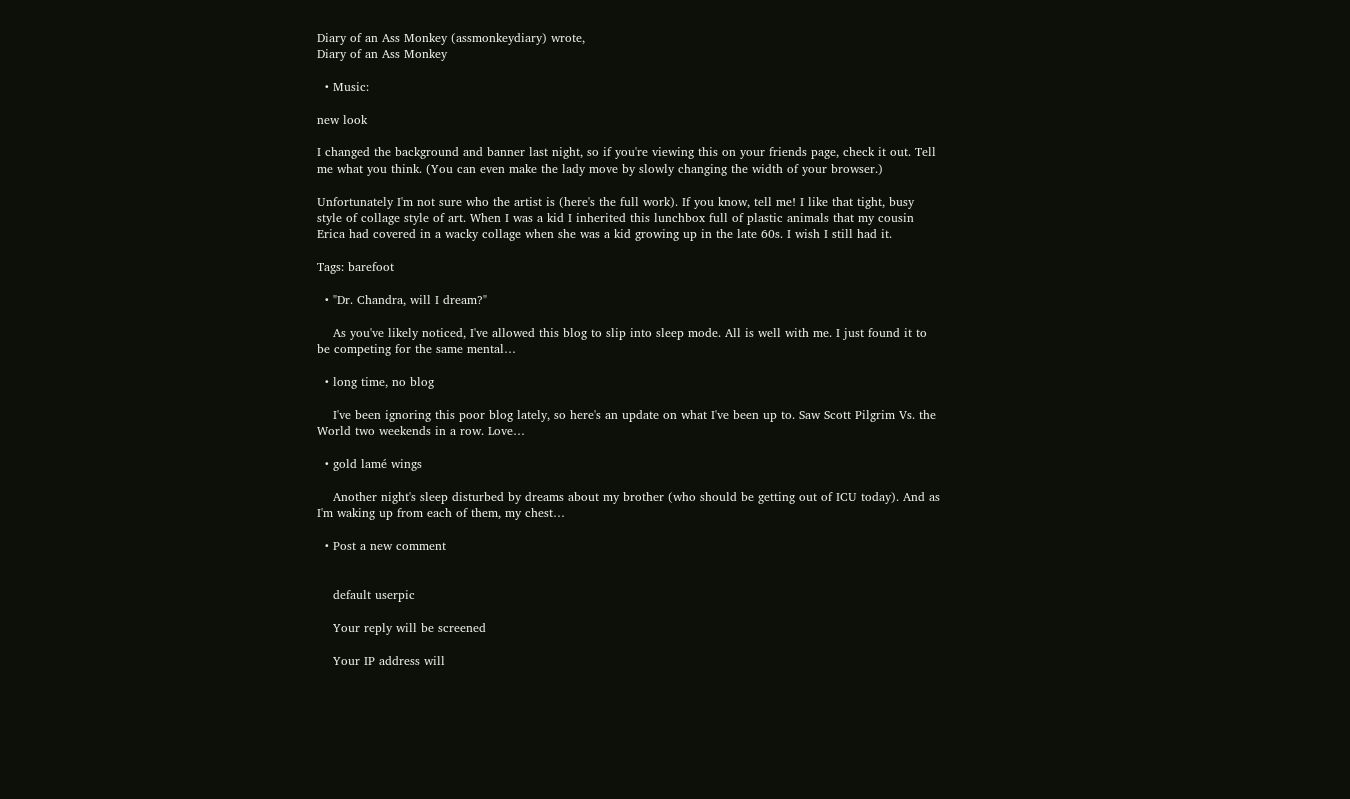Diary of an Ass Monkey (assmonkeydiary) wrote,
Diary of an Ass Monkey

  • Music:

new look

I changed the background and banner last night, so if you're viewing this on your friends page, check it out. Tell me what you think. (You can even make the lady move by slowly changing the width of your browser.)

Unfortunately I'm not sure who the artist is (here's the full work). If you know, tell me! I like that tight, busy style of collage style of art. When I was a kid I inherited this lunchbox full of plastic animals that my cousin Erica had covered in a wacky collage when she was a kid growing up in the late 60s. I wish I still had it.

Tags: barefoot

  • "Dr. Chandra, will I dream?"

    As you've likely noticed, I've allowed this blog to slip into sleep mode. All is well with me. I just found it to be competing for the same mental…

  • long time, no blog

    I've been ignoring this poor blog lately, so here's an update on what I've been up to. Saw Scott Pilgrim Vs. the World two weekends in a row. Love…

  • gold lamé wings

    Another night's sleep disturbed by dreams about my brother (who should be getting out of ICU today). And as I'm waking up from each of them, my chest…

  • Post a new comment


    default userpic

    Your reply will be screened

    Your IP address will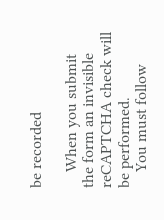be recorded

    When you submit the form an invisible reCAPTCHA check will be performed.
    You must follow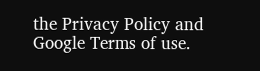the Privacy Policy and Google Terms of use.